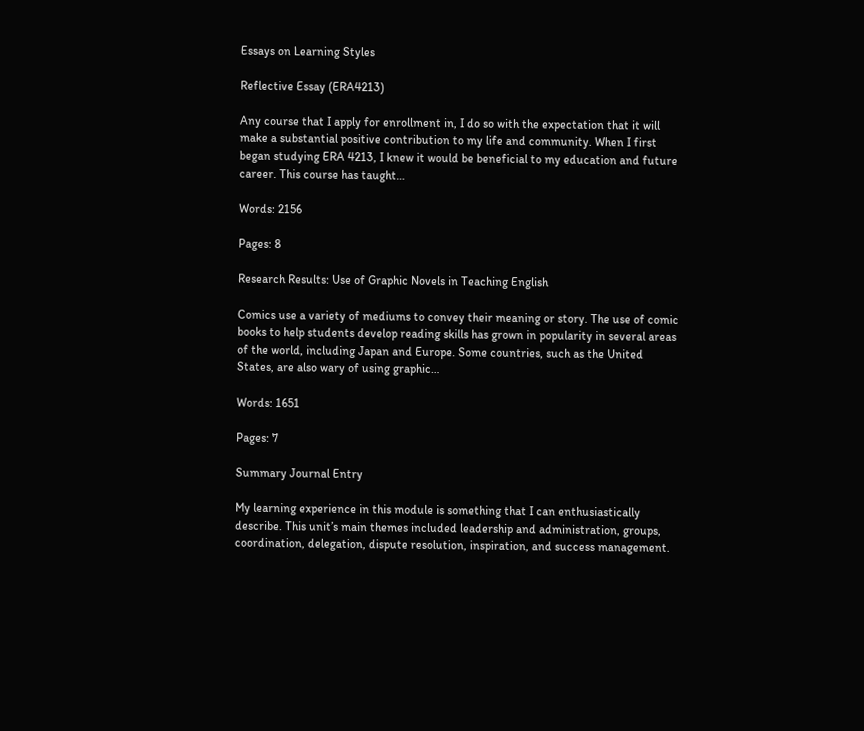Essays on Learning Styles

Reflective Essay (ERA4213)

Any course that I apply for enrollment in, I do so with the expectation that it will make a substantial positive contribution to my life and community. When I first began studying ERA 4213, I knew it would be beneficial to my education and future career. This course has taught…

Words: 2156

Pages: 8

Research Results: Use of Graphic Novels in Teaching English

Comics use a variety of mediums to convey their meaning or story. The use of comic books to help students develop reading skills has grown in popularity in several areas of the world, including Japan and Europe. Some countries, such as the United States, are also wary of using graphic…

Words: 1651

Pages: 7

Summary Journal Entry

My learning experience in this module is something that I can enthusiastically describe. This unit’s main themes included leadership and administration, groups, coordination, delegation, dispute resolution, inspiration, and success management.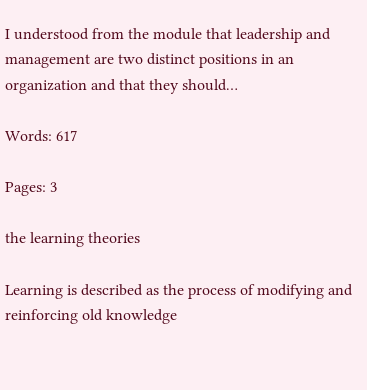I understood from the module that leadership and management are two distinct positions in an organization and that they should…

Words: 617

Pages: 3

the learning theories

Learning is described as the process of modifying and reinforcing old knowledge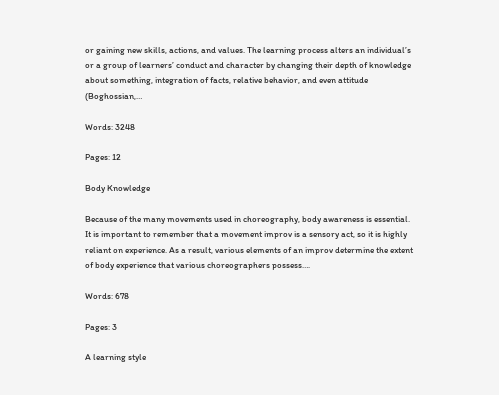or gaining new skills, actions, and values. The learning process alters an individual’s or a group of learners’ conduct and character by changing their depth of knowledge about something, integration of facts, relative behavior, and even attitude (Boghossian,…

Words: 3248

Pages: 12

Body Knowledge

Because of the many movements used in choreography, body awareness is essential. It is important to remember that a movement improv is a sensory act, so it is highly reliant on experience. As a result, various elements of an improv determine the extent of body experience that various choreographers possess….

Words: 678

Pages: 3

A learning style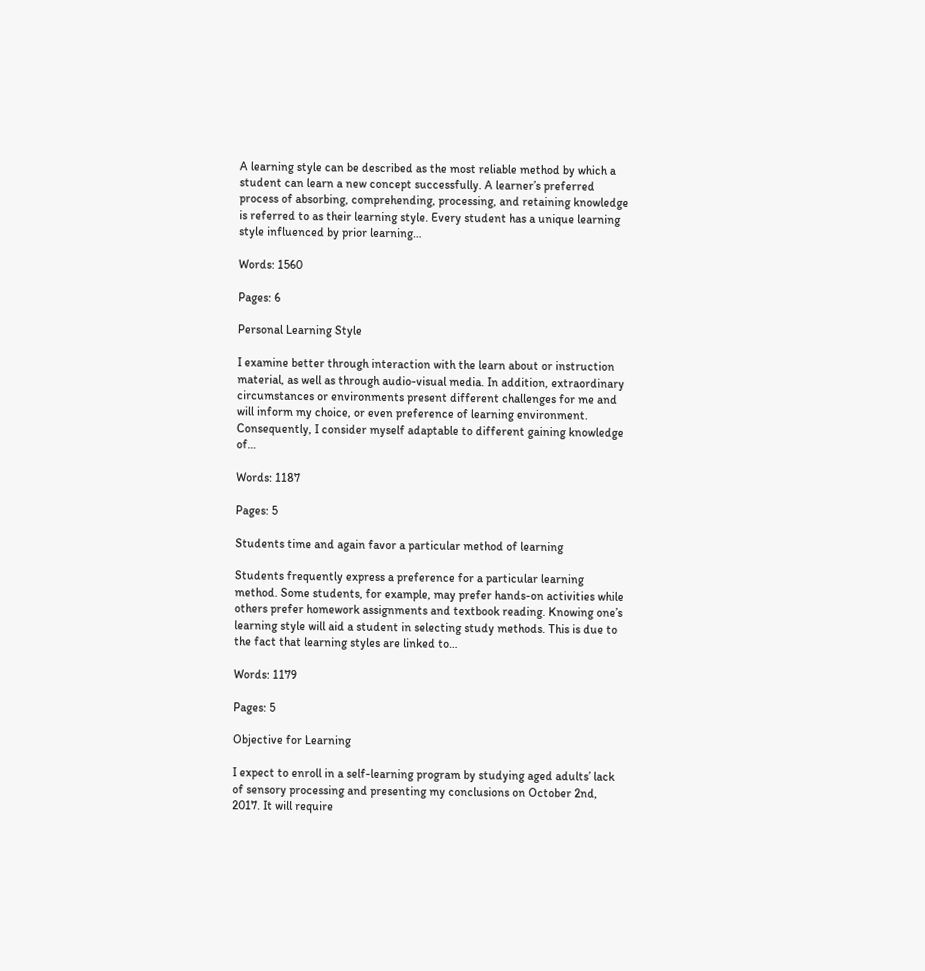A learning style can be described as the most reliable method by which a student can learn a new concept successfully. A learner’s preferred process of absorbing, comprehending, processing, and retaining knowledge is referred to as their learning style. Every student has a unique learning style influenced by prior learning…

Words: 1560

Pages: 6

Personal Learning Style

I examine better through interaction with the learn about or instruction material, as well as through audio-visual media. In addition, extraordinary circumstances or environments present different challenges for me and will inform my choice, or even preference of learning environment. Consequently, I consider myself adaptable to different gaining knowledge of…

Words: 1187

Pages: 5

Students time and again favor a particular method of learning

Students frequently express a preference for a particular learning method. Some students, for example, may prefer hands-on activities while others prefer homework assignments and textbook reading. Knowing one’s learning style will aid a student in selecting study methods. This is due to the fact that learning styles are linked to…

Words: 1179

Pages: 5

Objective for Learning

I expect to enroll in a self-learning program by studying aged adults’ lack of sensory processing and presenting my conclusions on October 2nd, 2017. It will require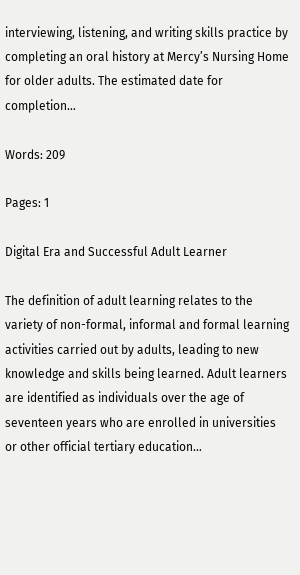interviewing, listening, and writing skills practice by completing an oral history at Mercy’s Nursing Home for older adults. The estimated date for completion…

Words: 209

Pages: 1

Digital Era and Successful Adult Learner

The definition of adult learning relates to the variety of non-formal, informal and formal learning activities carried out by adults, leading to new knowledge and skills being learned. Adult learners are identified as individuals over the age of seventeen years who are enrolled in universities or other official tertiary education…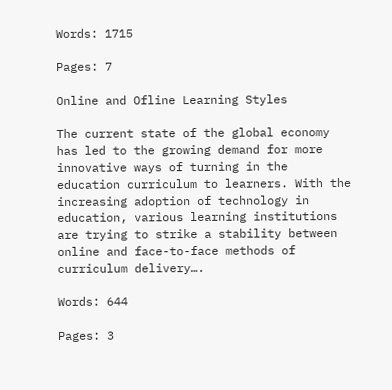Words: 1715

Pages: 7

Online and Ofline Learning Styles

The current state of the global economy has led to the growing demand for more innovative ways of turning in the education curriculum to learners. With the increasing adoption of technology in education, various learning institutions are trying to strike a stability between online and face-to-face methods of curriculum delivery….

Words: 644

Pages: 3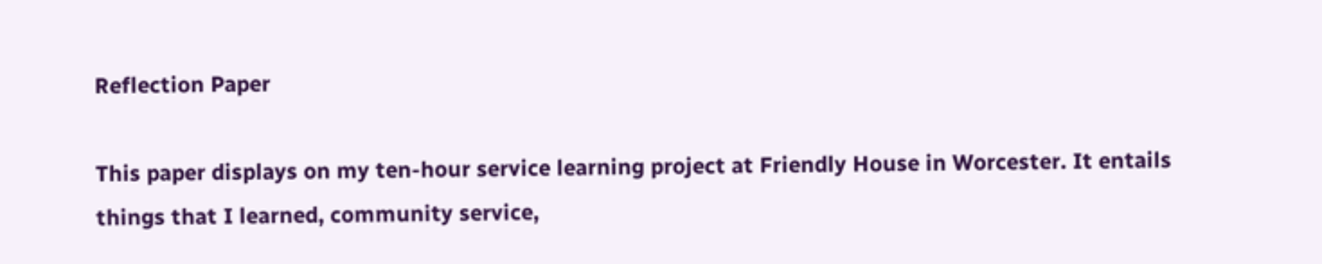Reflection Paper

This paper displays on my ten-hour service learning project at Friendly House in Worcester. It entails things that I learned, community service,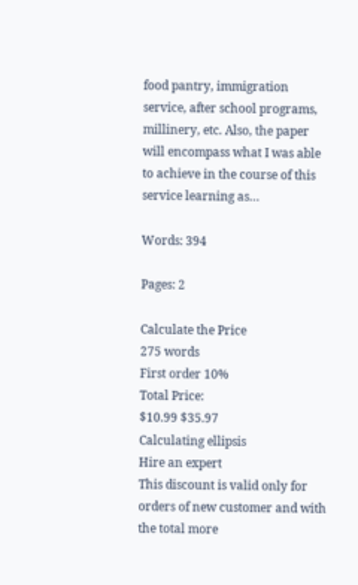food pantry, immigration service, after school programs, millinery, etc. Also, the paper will encompass what I was able to achieve in the course of this service learning as…

Words: 394

Pages: 2

Calculate the Price
275 words
First order 10%
Total Price:
$10.99 $35.97
Calculating ellipsis
Hire an expert
This discount is valid only for orders of new customer and with the total more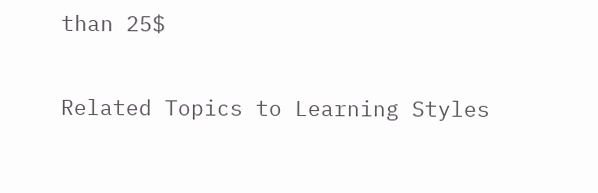than 25$

Related Topics to Learning Styles